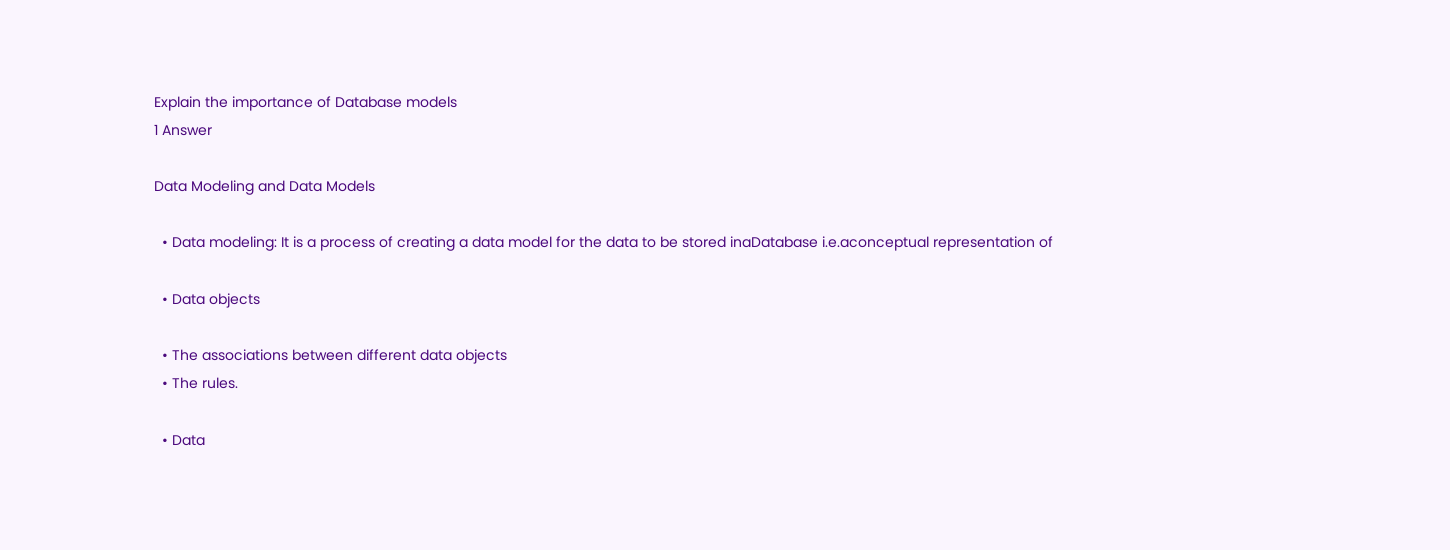Explain the importance of Database models
1 Answer

Data Modeling and Data Models

  • Data modeling: It is a process of creating a data model for the data to be stored inaDatabase i.e.aconceptual representation of

  • Data objects

  • The associations between different data objects
  • The rules.

  • Data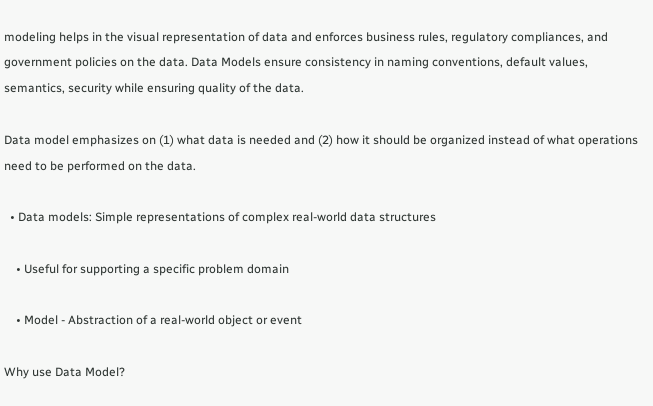modeling helps in the visual representation of data and enforces business rules, regulatory compliances, and government policies on the data. Data Models ensure consistency in naming conventions, default values, semantics, security while ensuring quality of the data.

Data model emphasizes on (1) what data is needed and (2) how it should be organized instead of what operations need to be performed on the data.

  • Data models: Simple representations of complex real-world data structures

    • Useful for supporting a specific problem domain

    • Model - Abstraction of a real-world object or event

Why use Data Model?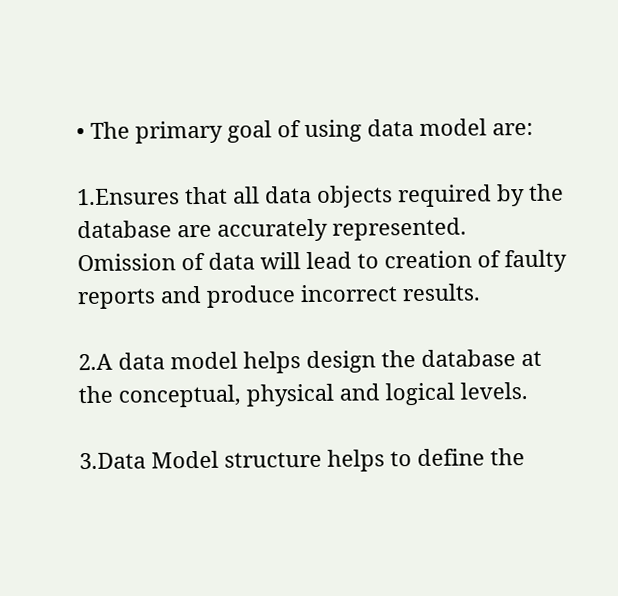• The primary goal of using data model are:

1.Ensures that all data objects required by the database are accurately represented. Omission of data will lead to creation of faulty reports and produce incorrect results.

2.A data model helps design the database at the conceptual, physical and logical levels.

3.Data Model structure helps to define the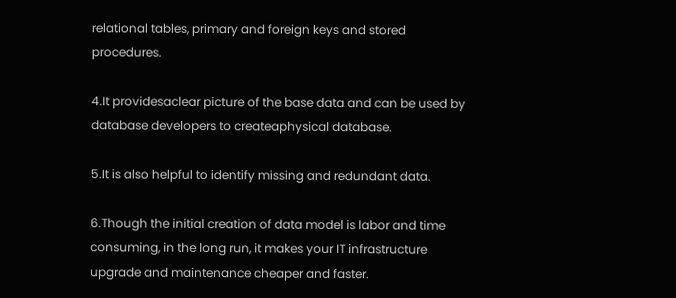relational tables, primary and foreign keys and stored procedures.

4.It providesaclear picture of the base data and can be used by database developers to createaphysical database.

5.It is also helpful to identify missing and redundant data.

6.Though the initial creation of data model is labor and time consuming, in the long run, it makes your IT infrastructure upgrade and maintenance cheaper and faster.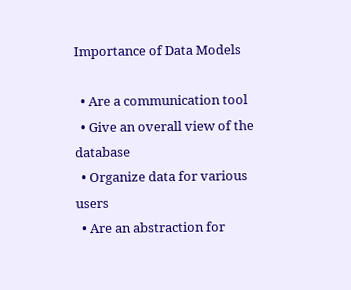Importance of Data Models

  • Are a communication tool
  • Give an overall view of the database
  • Organize data for various users
  • Are an abstraction for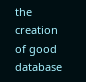the creation of good database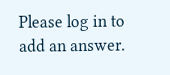Please log in to add an answer.